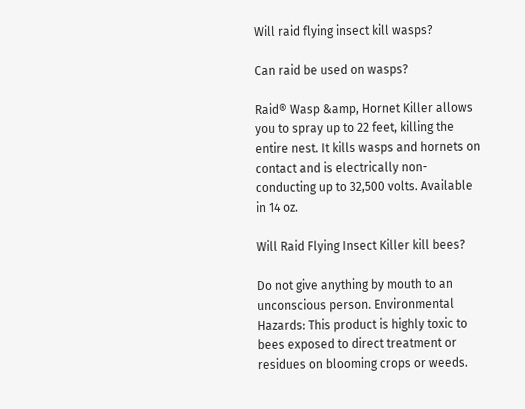Will raid flying insect kill wasps?

Can raid be used on wasps?

Raid® Wasp &amp, Hornet Killer allows you to spray up to 22 feet, killing the entire nest. It kills wasps and hornets on contact and is electrically non-conducting up to 32,500 volts. Available in 14 oz.

Will Raid Flying Insect Killer kill bees?

Do not give anything by mouth to an unconscious person. Environmental Hazards: This product is highly toxic to bees exposed to direct treatment or residues on blooming crops or weeds.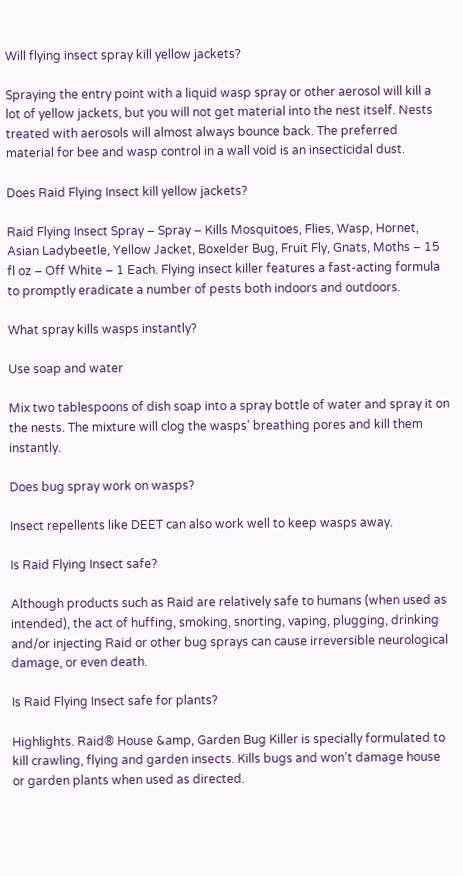Will flying insect spray kill yellow jackets?

Spraying the entry point with a liquid wasp spray or other aerosol will kill a lot of yellow jackets, but you will not get material into the nest itself. Nests treated with aerosols will almost always bounce back. The preferred material for bee and wasp control in a wall void is an insecticidal dust.

Does Raid Flying Insect kill yellow jackets?

Raid Flying Insect Spray – Spray – Kills Mosquitoes, Flies, Wasp, Hornet, Asian Ladybeetle, Yellow Jacket, Boxelder Bug, Fruit Fly, Gnats, Moths – 15 fl oz – Off White – 1 Each. Flying insect killer features a fast-acting formula to promptly eradicate a number of pests both indoors and outdoors.

What spray kills wasps instantly?

Use soap and water

Mix two tablespoons of dish soap into a spray bottle of water and spray it on the nests. The mixture will clog the wasps’ breathing pores and kill them instantly.

Does bug spray work on wasps?

Insect repellents like DEET can also work well to keep wasps away.

Is Raid Flying Insect safe?

Although products such as Raid are relatively safe to humans (when used as intended), the act of huffing, smoking, snorting, vaping, plugging, drinking and/or injecting Raid or other bug sprays can cause irreversible neurological damage, or even death.

Is Raid Flying Insect safe for plants?

Highlights. Raid® House &amp, Garden Bug Killer is specially formulated to kill crawling, flying and garden insects. Kills bugs and won’t damage house or garden plants when used as directed.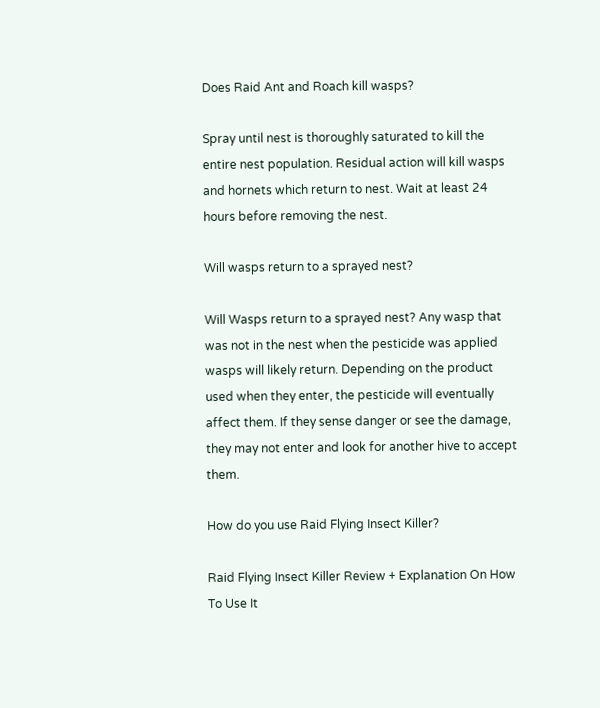Does Raid Ant and Roach kill wasps?

Spray until nest is thoroughly saturated to kill the entire nest population. Residual action will kill wasps and hornets which return to nest. Wait at least 24 hours before removing the nest.

Will wasps return to a sprayed nest?

Will Wasps return to a sprayed nest? Any wasp that was not in the nest when the pesticide was applied wasps will likely return. Depending on the product used when they enter, the pesticide will eventually affect them. If they sense danger or see the damage, they may not enter and look for another hive to accept them.

How do you use Raid Flying Insect Killer?

Raid Flying Insect Killer Review + Explanation On How To Use It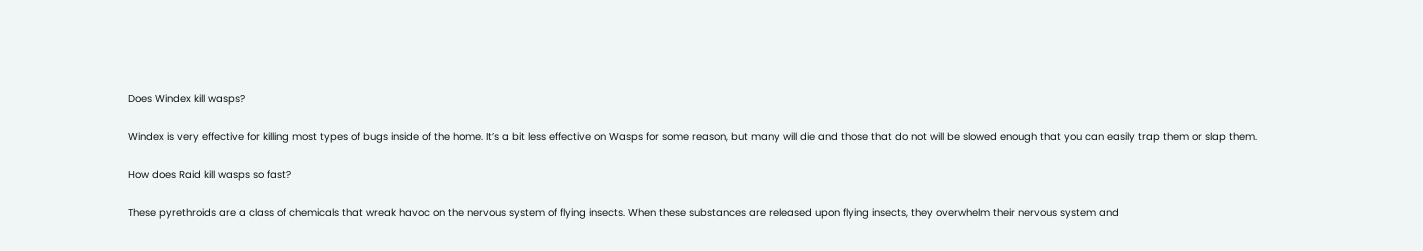Does Windex kill wasps?

Windex is very effective for killing most types of bugs inside of the home. It’s a bit less effective on Wasps for some reason, but many will die and those that do not will be slowed enough that you can easily trap them or slap them.

How does Raid kill wasps so fast?

These pyrethroids are a class of chemicals that wreak havoc on the nervous system of flying insects. When these substances are released upon flying insects, they overwhelm their nervous system and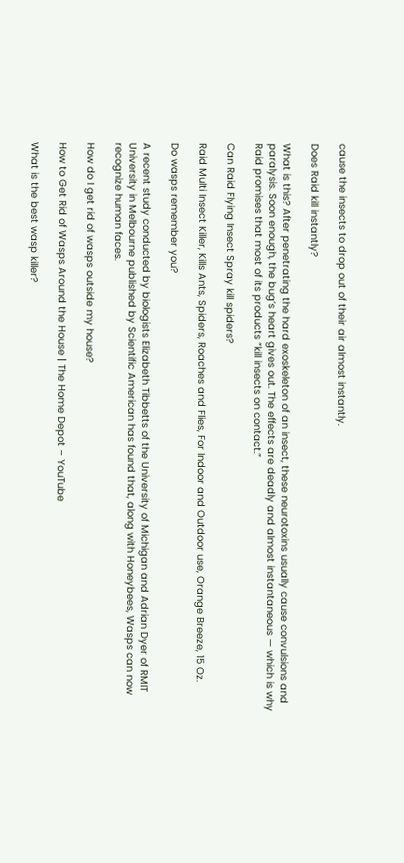cause the insects to drop out of their air almost instantly.

Does Raid kill instantly?

What is this? After penetrating the hard exoskeleton of an insect, these neurotoxins usually cause convulsions and paralysis. Soon enough, the bug’s heart gives out. The effects are deadly and almost instantaneous — which is why Raid promises that most of its products “kill insects on contact.”

Can Raid Flying Insect Spray kill spiders?

Raid Multi Insect Killer, Kills Ants, Spiders, Roaches and Flies, For Indoor and Outdoor use, Orange Breeze, 15 Oz.

Do wasps remember you?

A recent study conducted by biologists Elizabeth Tibbetts of the University of Michigan and Adrian Dyer of RMIT University in Melbourne published by Scientific American has found that, along with Honeybees, Wasps can now recognize human faces.

How do I get rid of wasps outside my house?

How to Get Rid of Wasps Around the House | The Home Depot – YouTube

What is the best wasp killer?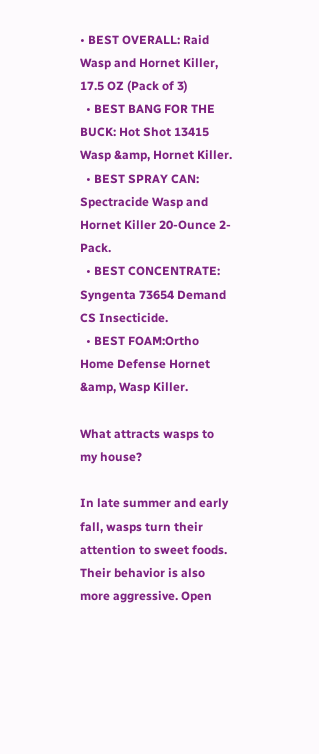• BEST OVERALL: Raid Wasp and Hornet Killer, 17.5 OZ (Pack of 3)
  • BEST BANG FOR THE BUCK: Hot Shot 13415 Wasp &amp, Hornet Killer.
  • BEST SPRAY CAN: Spectracide Wasp and Hornet Killer 20-Ounce 2-Pack.
  • BEST CONCENTRATE: Syngenta 73654 Demand CS Insecticide.
  • BEST FOAM:Ortho Home Defense Hornet &amp, Wasp Killer.

What attracts wasps to my house?

In late summer and early fall, wasps turn their attention to sweet foods. Their behavior is also more aggressive. Open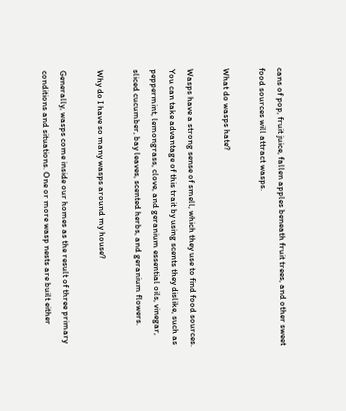cans of pop, fruit juice, fallen apples beneath fruit trees, and other sweet food sources will attract wasps.

What do wasps hate?

Wasps have a strong sense of smell, which they use to find food sources. You can take advantage of this trait by using scents they dislike, such as peppermint, lemongrass, clove, and geranium essential oils, vinegar, sliced cucumber, bay leaves, scented herbs, and geranium flowers.

Why do I have so many wasps around my house?

Generally, wasps come inside our homes as the result of three primary conditions and situations. One or more wasp nests are built either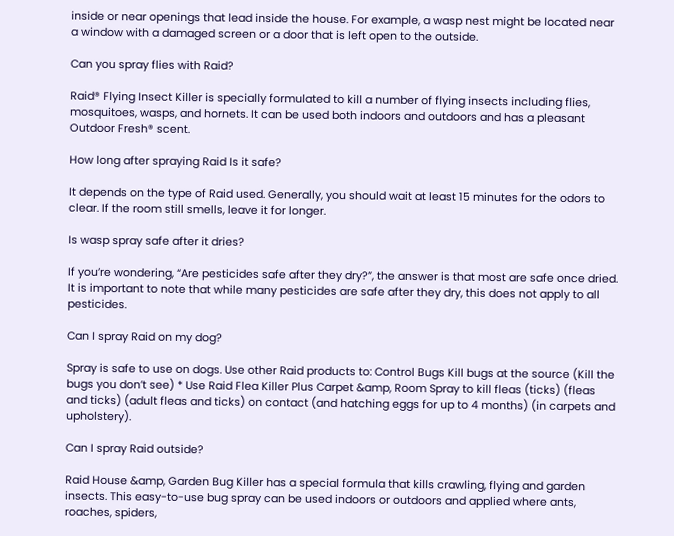inside or near openings that lead inside the house. For example, a wasp nest might be located near a window with a damaged screen or a door that is left open to the outside.

Can you spray flies with Raid?

Raid® Flying Insect Killer is specially formulated to kill a number of flying insects including flies, mosquitoes, wasps, and hornets. It can be used both indoors and outdoors and has a pleasant Outdoor Fresh® scent.

How long after spraying Raid Is it safe?

It depends on the type of Raid used. Generally, you should wait at least 15 minutes for the odors to clear. If the room still smells, leave it for longer.

Is wasp spray safe after it dries?

If you’re wondering, “Are pesticides safe after they dry?”, the answer is that most are safe once dried. It is important to note that while many pesticides are safe after they dry, this does not apply to all pesticides.

Can I spray Raid on my dog?

Spray is safe to use on dogs. Use other Raid products to: Control Bugs Kill bugs at the source (Kill the bugs you don’t see) * Use Raid Flea Killer Plus Carpet &amp, Room Spray to kill fleas (ticks) (fleas and ticks) (adult fleas and ticks) on contact (and hatching eggs for up to 4 months) (in carpets and upholstery).

Can I spray Raid outside?

Raid House &amp, Garden Bug Killer has a special formula that kills crawling, flying and garden insects. This easy-to-use bug spray can be used indoors or outdoors and applied where ants, roaches, spiders,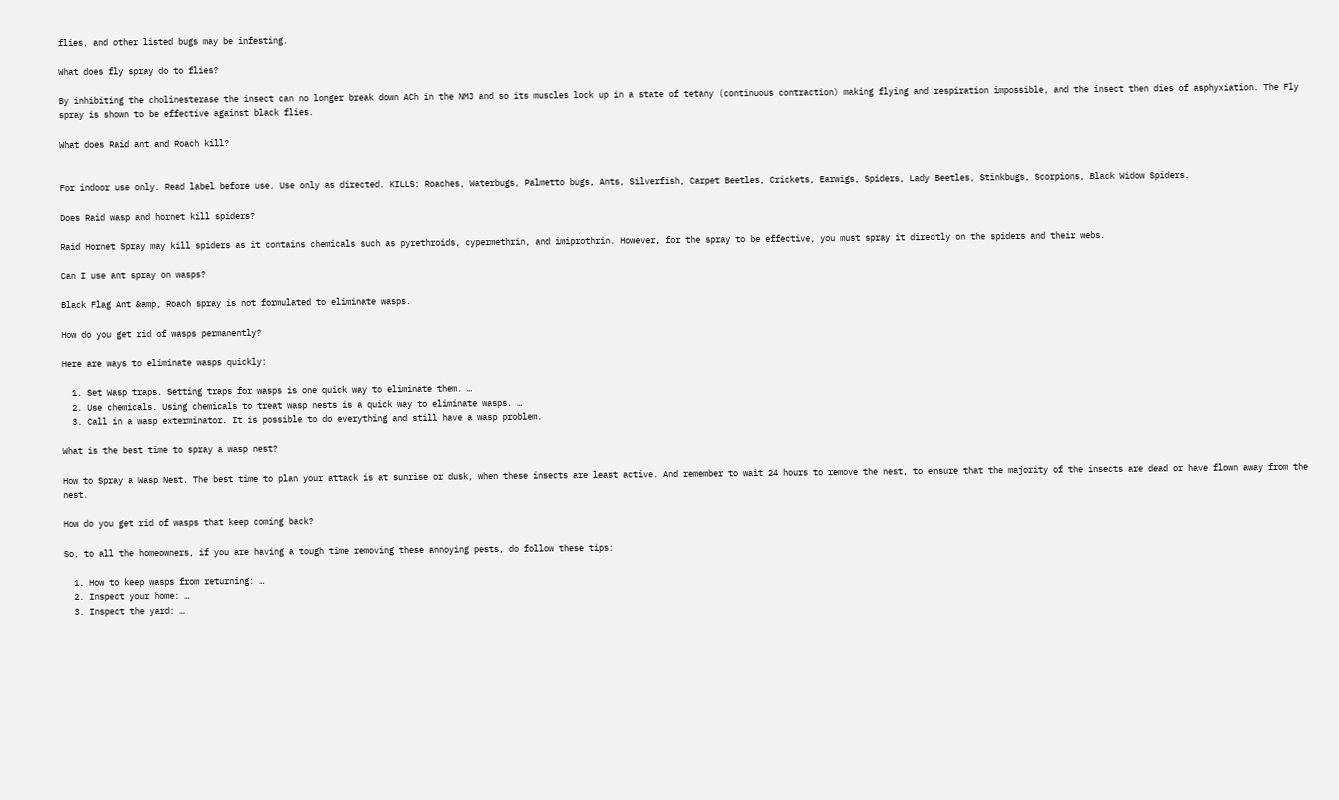flies, and other listed bugs may be infesting.

What does fly spray do to flies?

By inhibiting the cholinesterase the insect can no longer break down ACh in the NMJ and so its muscles lock up in a state of tetany (continuous contraction) making flying and respiration impossible, and the insect then dies of asphyxiation. The Fly spray is shown to be effective against black flies.

What does Raid ant and Roach kill?


For indoor use only. Read label before use. Use only as directed. KILLS: Roaches, Waterbugs, Palmetto bugs, Ants, Silverfish, Carpet Beetles, Crickets, Earwigs, Spiders, Lady Beetles, Stinkbugs, Scorpions, Black Widow Spiders.

Does Raid wasp and hornet kill spiders?

Raid Hornet Spray may kill spiders as it contains chemicals such as pyrethroids, cypermethrin, and imiprothrin. However, for the spray to be effective, you must spray it directly on the spiders and their webs.

Can I use ant spray on wasps?

Black Flag Ant &amp, Roach spray is not formulated to eliminate wasps.

How do you get rid of wasps permanently?

Here are ways to eliminate wasps quickly:

  1. Set Wasp traps. Setting traps for wasps is one quick way to eliminate them. …
  2. Use chemicals. Using chemicals to treat wasp nests is a quick way to eliminate wasps. …
  3. Call in a wasp exterminator. It is possible to do everything and still have a wasp problem.

What is the best time to spray a wasp nest?

How to Spray a Wasp Nest. The best time to plan your attack is at sunrise or dusk, when these insects are least active. And remember to wait 24 hours to remove the nest, to ensure that the majority of the insects are dead or have flown away from the nest.

How do you get rid of wasps that keep coming back?

So, to all the homeowners, if you are having a tough time removing these annoying pests, do follow these tips:

  1. How to keep wasps from returning: …
  2. Inspect your home: …
  3. Inspect the yard: …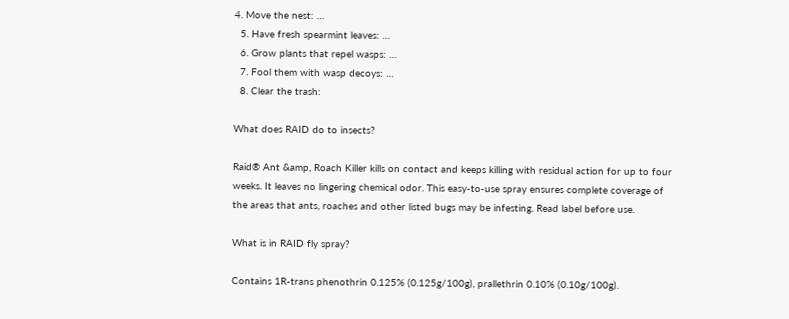4. Move the nest: …
  5. Have fresh spearmint leaves: …
  6. Grow plants that repel wasps: …
  7. Fool them with wasp decoys: …
  8. Clear the trash:

What does RAID do to insects?

Raid® Ant &amp, Roach Killer kills on contact and keeps killing with residual action for up to four weeks. It leaves no lingering chemical odor. This easy-to-use spray ensures complete coverage of the areas that ants, roaches and other listed bugs may be infesting. Read label before use.

What is in RAID fly spray?

Contains 1R-trans phenothrin 0.125% (0.125g/100g), prallethrin 0.10% (0.10g/100g).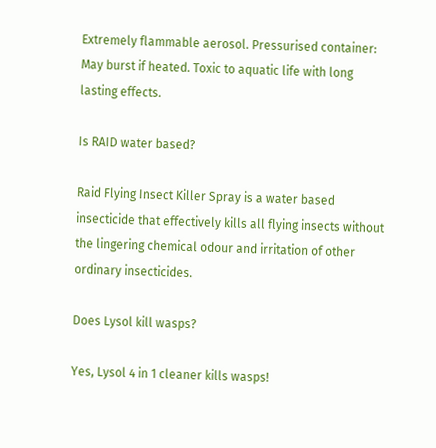Extremely flammable aerosol. Pressurised container: May burst if heated. Toxic to aquatic life with long lasting effects.

Is RAID water based?

Raid Flying Insect Killer Spray is a water based insecticide that effectively kills all flying insects without the lingering chemical odour and irritation of other ordinary insecticides.

Does Lysol kill wasps?

Yes, Lysol 4 in 1 cleaner kills wasps!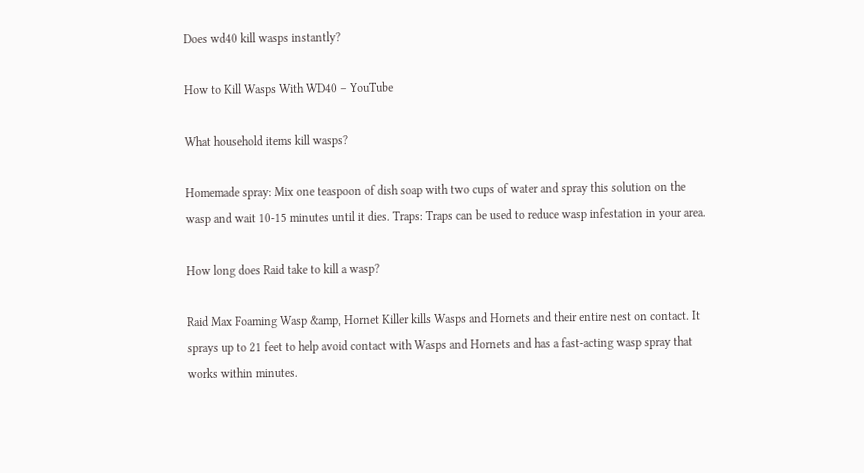Does wd40 kill wasps instantly?

How to Kill Wasps With WD40 – YouTube

What household items kill wasps?

Homemade spray: Mix one teaspoon of dish soap with two cups of water and spray this solution on the wasp and wait 10-15 minutes until it dies. Traps: Traps can be used to reduce wasp infestation in your area.

How long does Raid take to kill a wasp?

Raid Max Foaming Wasp &amp, Hornet Killer kills Wasps and Hornets and their entire nest on contact. It sprays up to 21 feet to help avoid contact with Wasps and Hornets and has a fast-acting wasp spray that works within minutes.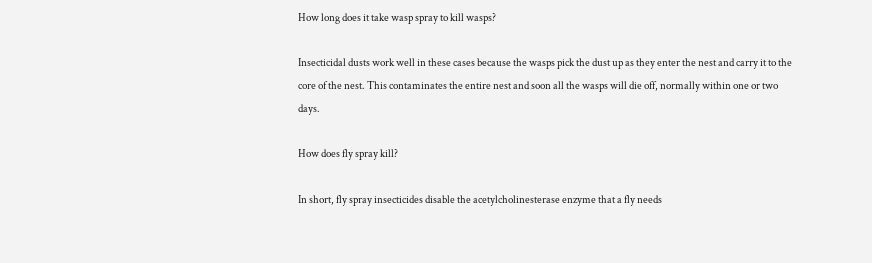How long does it take wasp spray to kill wasps?

Insecticidal dusts work well in these cases because the wasps pick the dust up as they enter the nest and carry it to the core of the nest. This contaminates the entire nest and soon all the wasps will die off, normally within one or two days.

How does fly spray kill?

In short, fly spray insecticides disable the acetylcholinesterase enzyme that a fly needs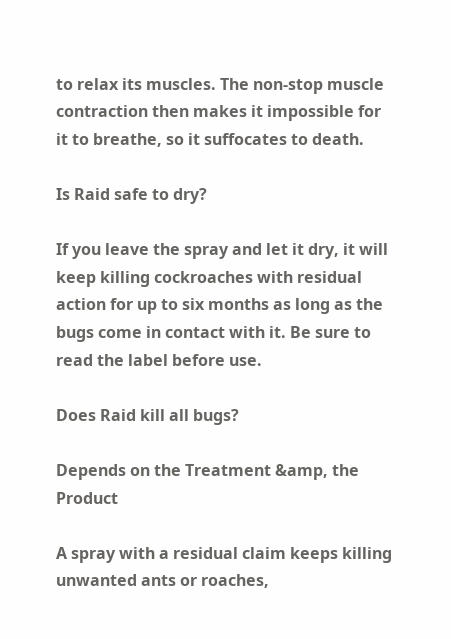to relax its muscles. The non-stop muscle contraction then makes it impossible for it to breathe, so it suffocates to death.

Is Raid safe to dry?

If you leave the spray and let it dry, it will keep killing cockroaches with residual action for up to six months as long as the bugs come in contact with it. Be sure to read the label before use.

Does Raid kill all bugs?

Depends on the Treatment &amp, the Product

A spray with a residual claim keeps killing unwanted ants or roaches,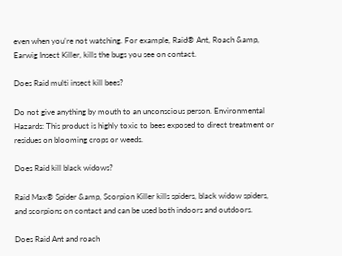even when you’re not watching. For example, Raid® Ant, Roach &amp, Earwig Insect Killer, kills the bugs you see on contact.

Does Raid multi insect kill bees?

Do not give anything by mouth to an unconscious person. Environmental Hazards: This product is highly toxic to bees exposed to direct treatment or residues on blooming crops or weeds.

Does Raid kill black widows?

Raid Max® Spider &amp, Scorpion Killer kills spiders, black widow spiders, and scorpions on contact and can be used both indoors and outdoors.

Does Raid Ant and roach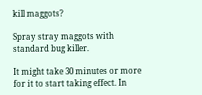kill maggots?

Spray stray maggots with standard bug killer.

It might take 30 minutes or more for it to start taking effect. In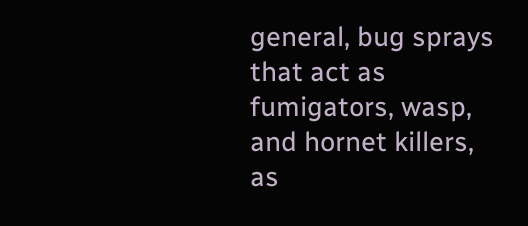general, bug sprays that act as fumigators, wasp, and hornet killers, as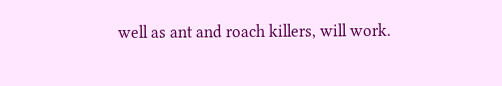well as ant and roach killers, will work.